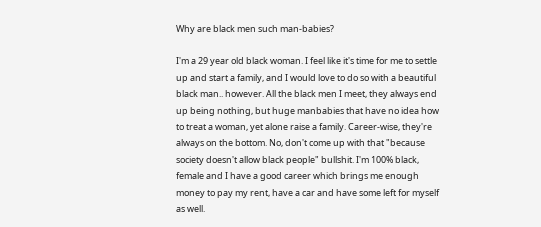Why are black men such man-babies?

I'm a 29 year old black woman. I feel like it's time for me to settle up and start a family, and I would love to do so with a beautiful black man.. however. All the black men I meet, they always end up being nothing, but huge manbabies that have no idea how to treat a woman, yet alone raise a family. Career-wise, they're always on the bottom. No, don't come up with that "because society doesn't allow black people" bullshit. I'm 100% black, female and I have a good career which brings me enough money to pay my rent, have a car and have some left for myself as well.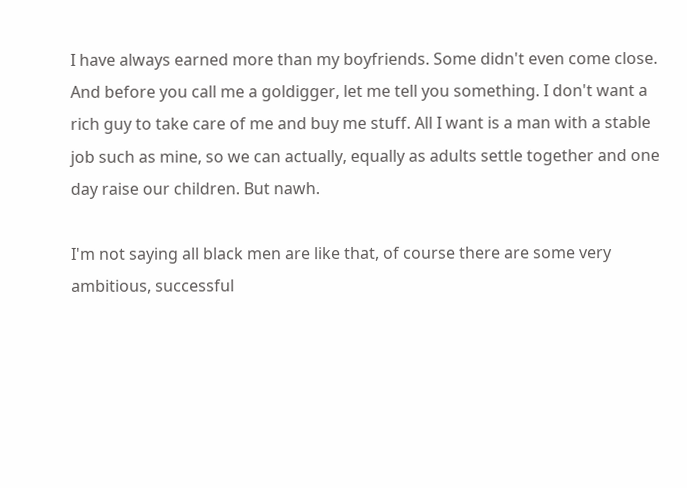I have always earned more than my boyfriends. Some didn't even come close. And before you call me a goldigger, let me tell you something. I don't want a rich guy to take care of me and buy me stuff. All I want is a man with a stable job such as mine, so we can actually, equally as adults settle together and one day raise our children. But nawh.

I'm not saying all black men are like that, of course there are some very ambitious, successful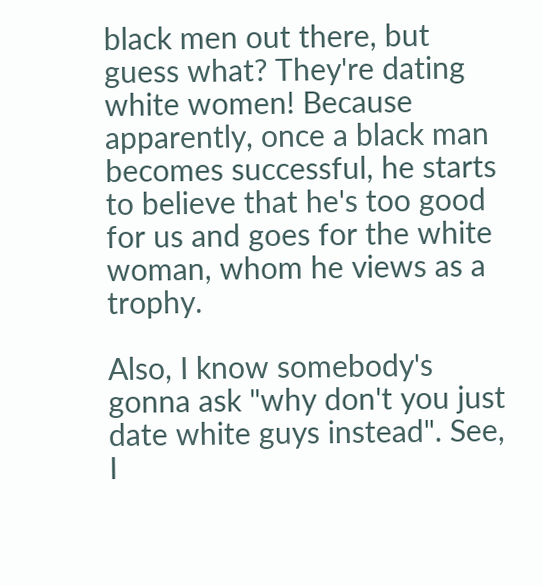black men out there, but guess what? They're dating white women! Because apparently, once a black man becomes successful, he starts to believe that he's too good for us and goes for the white woman, whom he views as a trophy.

Also, I know somebody's gonna ask "why don't you just date white guys instead". See, I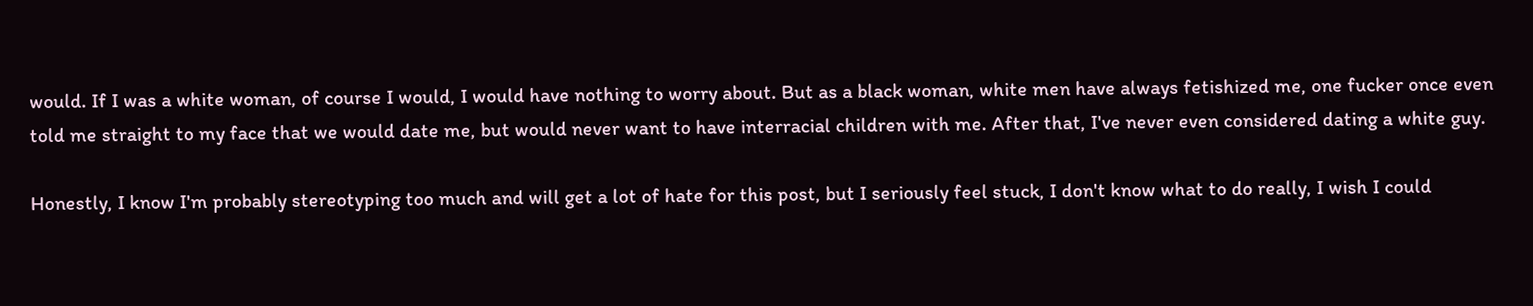would. If I was a white woman, of course I would, I would have nothing to worry about. But as a black woman, white men have always fetishized me, one fucker once even told me straight to my face that we would date me, but would never want to have interracial children with me. After that, I've never even considered dating a white guy.

Honestly, I know I'm probably stereotyping too much and will get a lot of hate for this post, but I seriously feel stuck, I don't know what to do really, I wish I could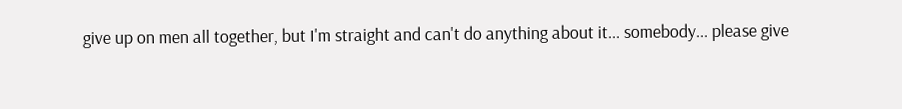give up on men all together, but I'm straight and can't do anything about it... somebody... please give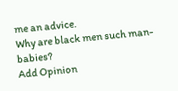me an advice.
Why are black men such man-babies?
Add Opinion